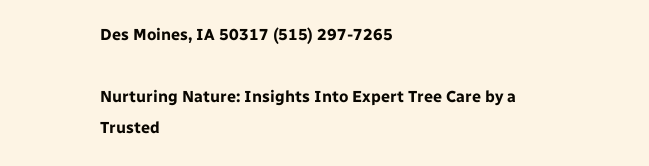Des Moines, IA 50317 (515) 297-7265

Nurturing Nature: Insights Into Expert Tree Care by a Trusted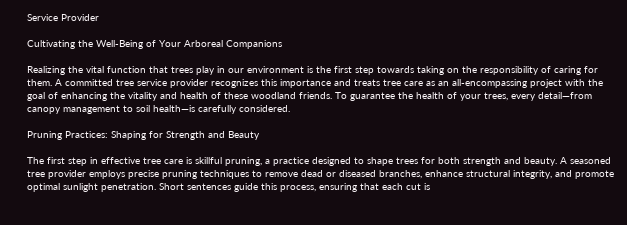Service Provider

Cultivating the Well-Being of Your Arboreal Companions

Realizing the vital function that trees play in our environment is the first step towards taking on the responsibility of caring for them. A committed tree service provider recognizes this importance and treats tree care as an all-encompassing project with the goal of enhancing the vitality and health of these woodland friends. To guarantee the health of your trees, every detail—from canopy management to soil health—is carefully considered.

Pruning Practices: Shaping for Strength and Beauty

The first step in effective tree care is skillful pruning, a practice designed to shape trees for both strength and beauty. A seasoned tree provider employs precise pruning techniques to remove dead or diseased branches, enhance structural integrity, and promote optimal sunlight penetration. Short sentences guide this process, ensuring that each cut is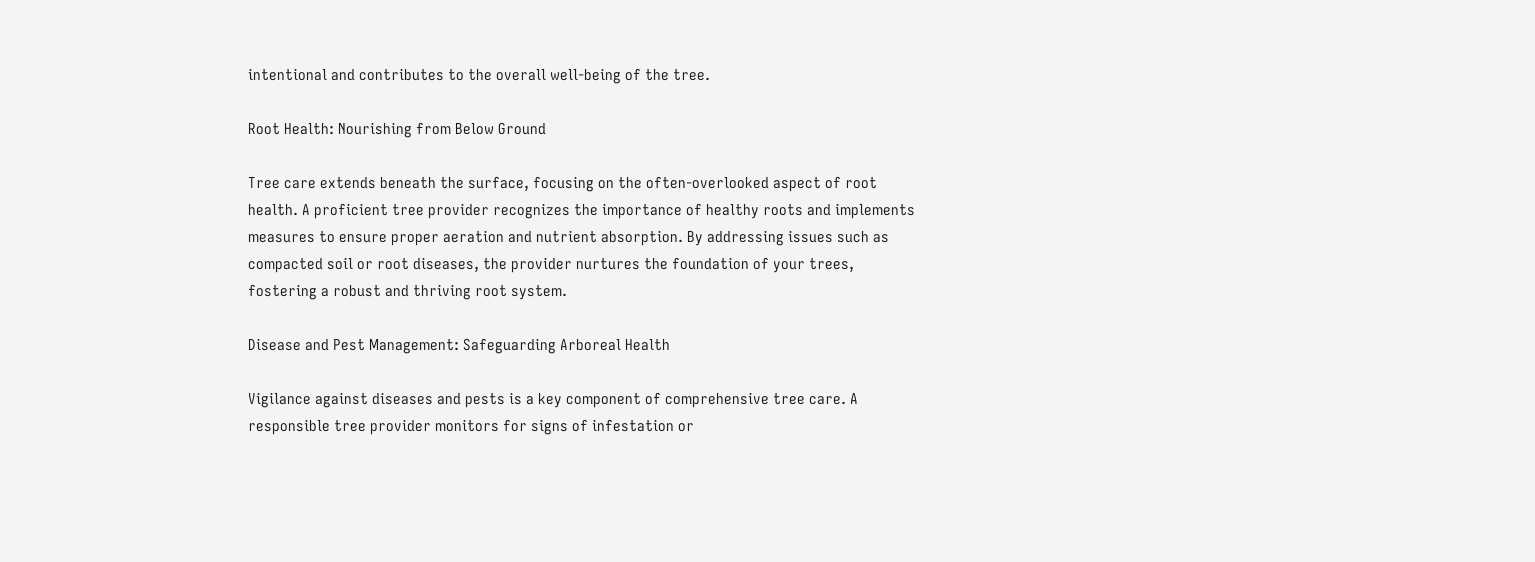intentional and contributes to the overall well-being of the tree.

Root Health: Nourishing from Below Ground

Tree care extends beneath the surface, focusing on the often-overlooked aspect of root health. A proficient tree provider recognizes the importance of healthy roots and implements measures to ensure proper aeration and nutrient absorption. By addressing issues such as compacted soil or root diseases, the provider nurtures the foundation of your trees, fostering a robust and thriving root system.

Disease and Pest Management: Safeguarding Arboreal Health

Vigilance against diseases and pests is a key component of comprehensive tree care. A responsible tree provider monitors for signs of infestation or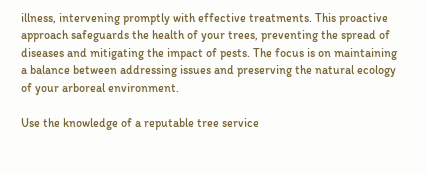illness, intervening promptly with effective treatments. This proactive approach safeguards the health of your trees, preventing the spread of diseases and mitigating the impact of pests. The focus is on maintaining a balance between addressing issues and preserving the natural ecology of your arboreal environment.

Use the knowledge of a reputable tree service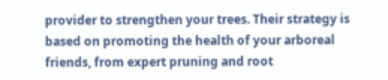provider to strengthen your trees. Their strategy is based on promoting the health of your arboreal friends, from expert pruning and root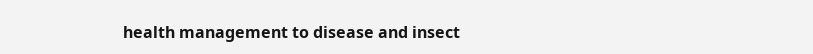health management to disease and insect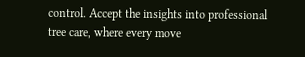control. Accept the insights into professional tree care, where every move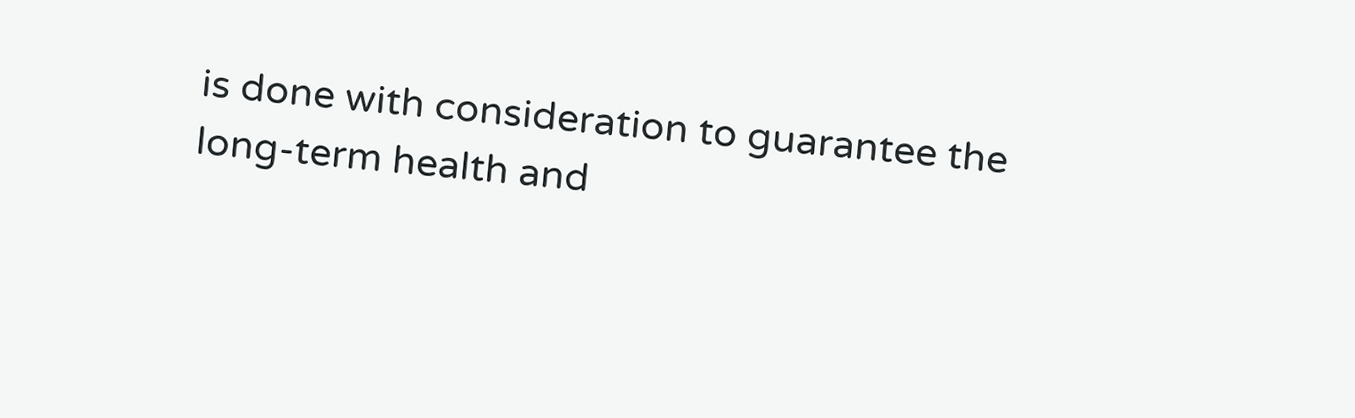is done with consideration to guarantee the long-term health and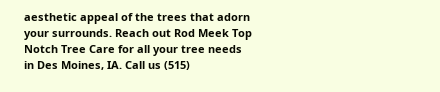aesthetic appeal of the trees that adorn your surrounds. Reach out Rod Meek Top Notch Tree Care for all your tree needs in Des Moines, IA. Call us (515)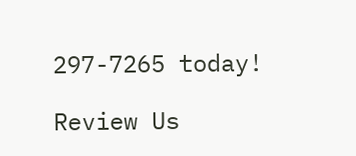297-7265 today!

Review Us